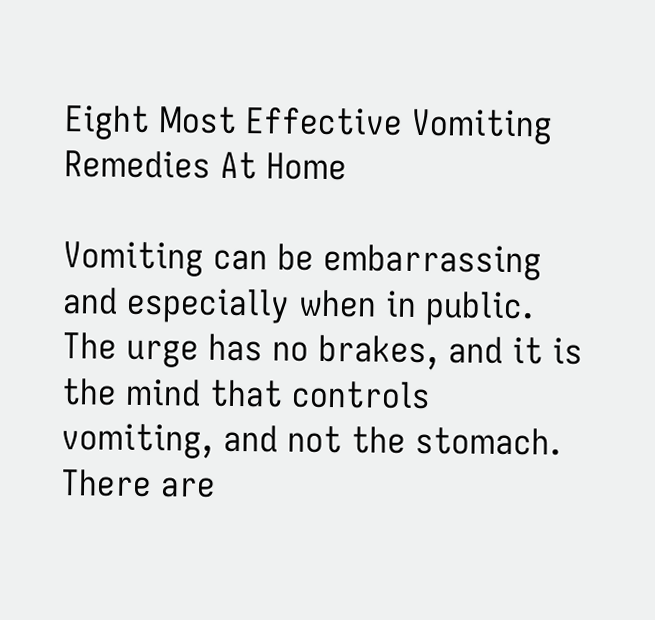Eight Most Effective Vomiting Remedies At Home

Vomiting can be embarrassing and especially when in public. The urge has no brakes, and it is the mind that controls vomiting, and not the stomach. There are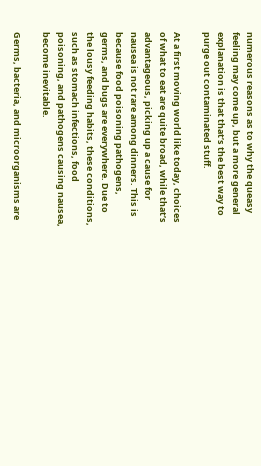numerous reasons as to why the queasy feeling may come up, but a more general explanation is that that’s the best way to purge out contaminated stuff.

At a first moving world like today, choices of what to eat are quite broad, while that’s advantageous, picking up a cause for nausea is not rare among dinners. This is because food poisoning pathogens, germs, and bugs are everywhere. Due to the lousy feeding habits, these conditions, such as stomach infections, food poisoning, and pathogens causing nausea, become inevitable.

Germs, bacteria, and microorganisms are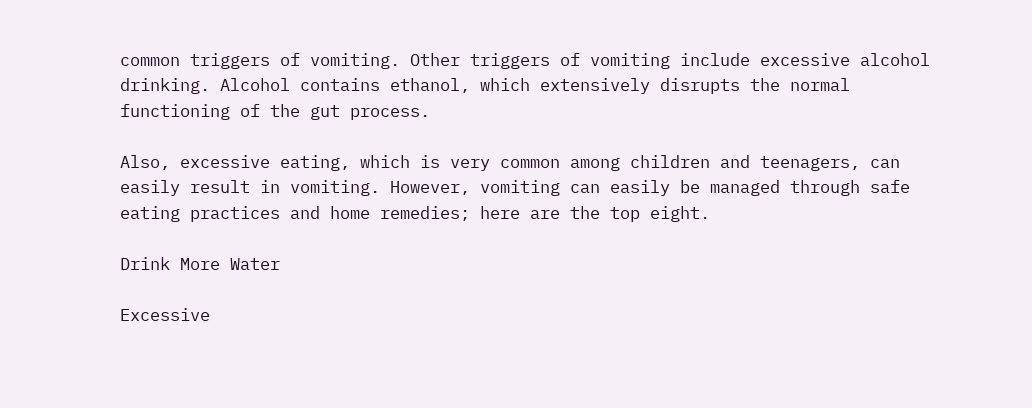common triggers of vomiting. Other triggers of vomiting include excessive alcohol drinking. Alcohol contains ethanol, which extensively disrupts the normal functioning of the gut process.

Also, excessive eating, which is very common among children and teenagers, can easily result in vomiting. However, vomiting can easily be managed through safe eating practices and home remedies; here are the top eight.

Drink More Water

Excessive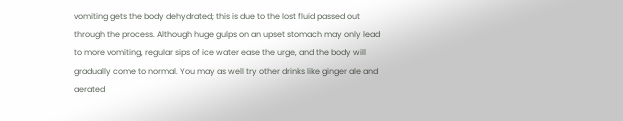vomiting gets the body dehydrated; this is due to the lost fluid passed out through the process. Although huge gulps on an upset stomach may only lead to more vomiting, regular sips of ice water ease the urge, and the body will gradually come to normal. You may as well try other drinks like ginger ale and aerated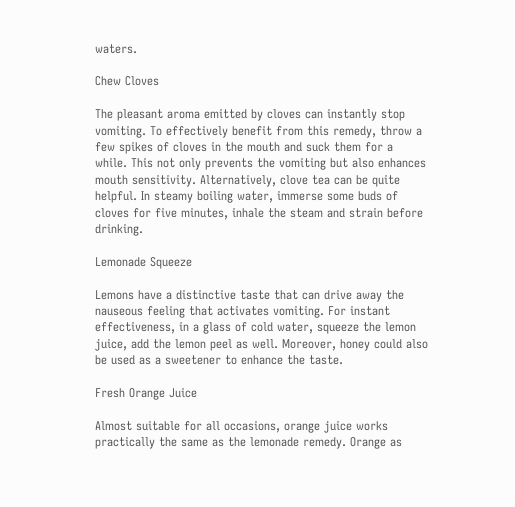waters.

Chew Cloves

The pleasant aroma emitted by cloves can instantly stop vomiting. To effectively benefit from this remedy, throw a few spikes of cloves in the mouth and suck them for a while. This not only prevents the vomiting but also enhances mouth sensitivity. Alternatively, clove tea can be quite helpful. In steamy boiling water, immerse some buds of cloves for five minutes, inhale the steam and strain before drinking.

Lemonade Squeeze

Lemons have a distinctive taste that can drive away the nauseous feeling that activates vomiting. For instant effectiveness, in a glass of cold water, squeeze the lemon juice, add the lemon peel as well. Moreover, honey could also be used as a sweetener to enhance the taste.

Fresh Orange Juice

Almost suitable for all occasions, orange juice works practically the same as the lemonade remedy. Orange as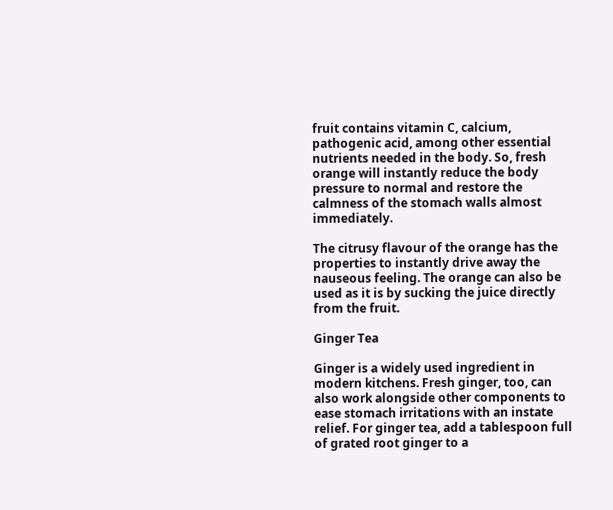fruit contains vitamin C, calcium, pathogenic acid, among other essential nutrients needed in the body. So, fresh orange will instantly reduce the body pressure to normal and restore the calmness of the stomach walls almost immediately.

The citrusy flavour of the orange has the properties to instantly drive away the nauseous feeling. The orange can also be used as it is by sucking the juice directly from the fruit.

Ginger Tea

Ginger is a widely used ingredient in modern kitchens. Fresh ginger, too, can also work alongside other components to ease stomach irritations with an instate relief. For ginger tea, add a tablespoon full of grated root ginger to a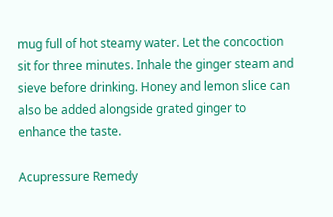mug full of hot steamy water. Let the concoction sit for three minutes. Inhale the ginger steam and sieve before drinking. Honey and lemon slice can also be added alongside grated ginger to enhance the taste.

Acupressure Remedy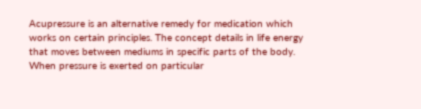Acupressure is an alternative remedy for medication which works on certain principles. The concept details in life energy that moves between mediums in specific parts of the body. When pressure is exerted on particular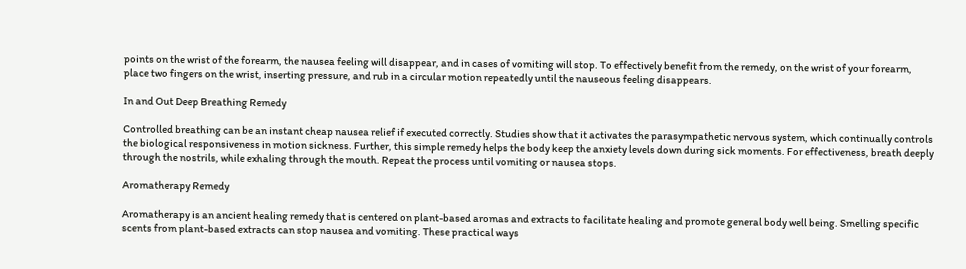points on the wrist of the forearm, the nausea feeling will disappear, and in cases of vomiting will stop. To effectively benefit from the remedy, on the wrist of your forearm, place two fingers on the wrist, inserting pressure, and rub in a circular motion repeatedly until the nauseous feeling disappears.

In and Out Deep Breathing Remedy

Controlled breathing can be an instant cheap nausea relief if executed correctly. Studies show that it activates the parasympathetic nervous system, which continually controls the biological responsiveness in motion sickness. Further, this simple remedy helps the body keep the anxiety levels down during sick moments. For effectiveness, breath deeply through the nostrils, while exhaling through the mouth. Repeat the process until vomiting or nausea stops.

Aromatherapy Remedy

Aromatherapy is an ancient healing remedy that is centered on plant-based aromas and extracts to facilitate healing and promote general body well being. Smelling specific scents from plant-based extracts can stop nausea and vomiting. These practical ways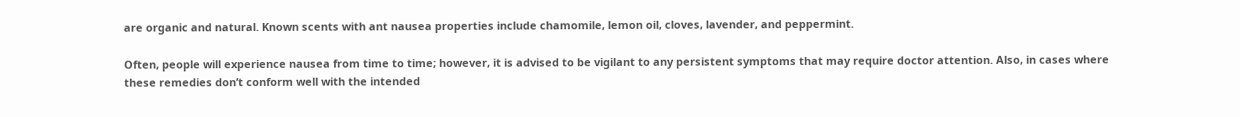are organic and natural. Known scents with ant nausea properties include chamomile, lemon oil, cloves, lavender, and peppermint.

Often, people will experience nausea from time to time; however, it is advised to be vigilant to any persistent symptoms that may require doctor attention. Also, in cases where these remedies don’t conform well with the intended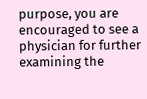purpose, you are encouraged to see a physician for further examining the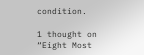condition.

1 thought on “Eight Most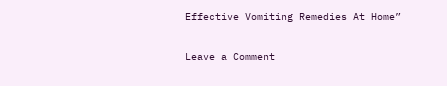Effective Vomiting Remedies At Home”

Leave a Comment